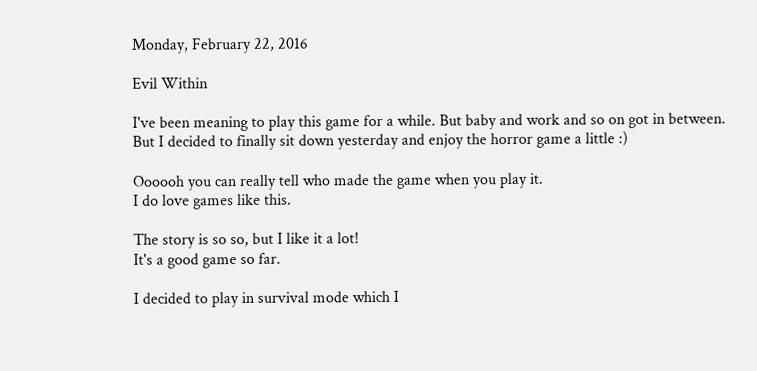Monday, February 22, 2016

Evil Within

I've been meaning to play this game for a while. But baby and work and so on got in between.
But I decided to finally sit down yesterday and enjoy the horror game a little :)

Oooooh you can really tell who made the game when you play it.
I do love games like this.

The story is so so, but I like it a lot!
It's a good game so far.

I decided to play in survival mode which I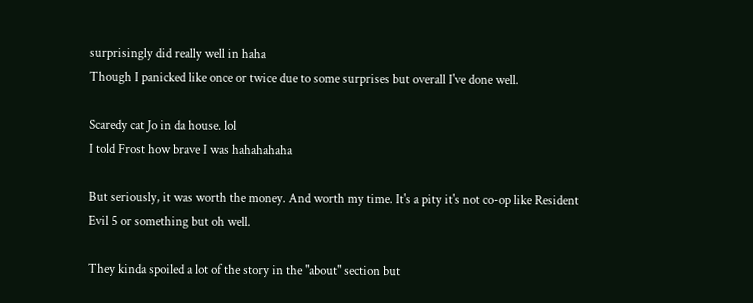surprisingly did really well in haha
Though I panicked like once or twice due to some surprises but overall I've done well.

Scaredy cat Jo in da house. lol
I told Frost how brave I was hahahahaha

But seriously, it was worth the money. And worth my time. It's a pity it's not co-op like Resident Evil 5 or something but oh well.

They kinda spoiled a lot of the story in the "about" section but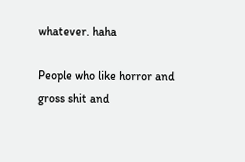whatever. haha

People who like horror and gross shit and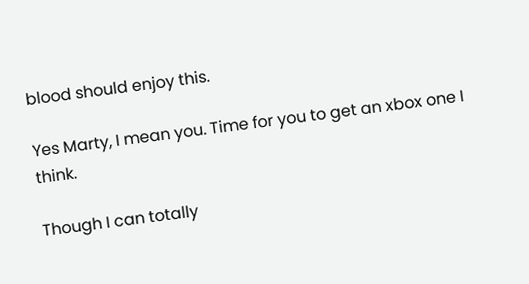blood should enjoy this.

Yes Marty, I mean you. Time for you to get an xbox one I think.

Though I can totally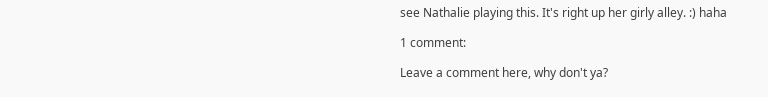see Nathalie playing this. It's right up her girly alley. :) haha

1 comment:

Leave a comment here, why don't ya?